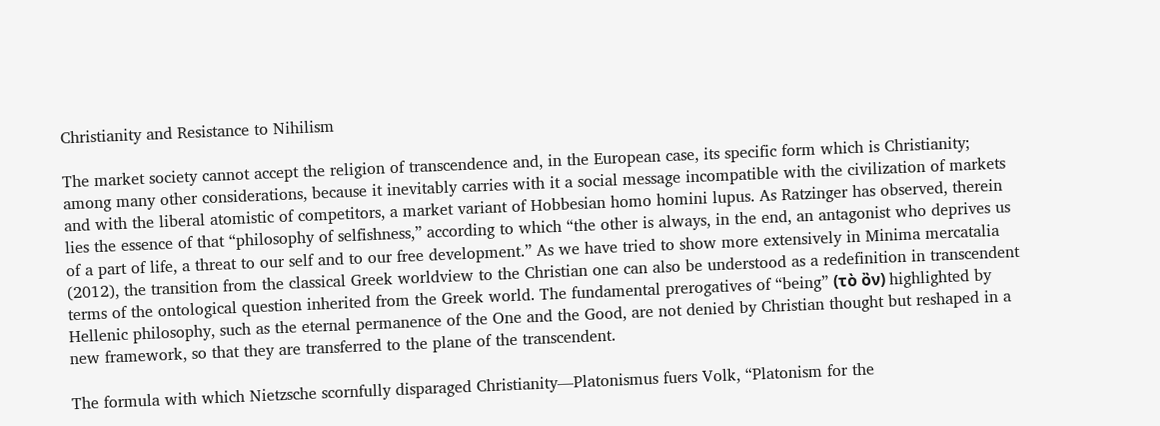Christianity and Resistance to Nihilism

The market society cannot accept the religion of transcendence and, in the European case, its specific form which is Christianity; among many other considerations, because it inevitably carries with it a social message incompatible with the civilization of markets and with the liberal atomistic of competitors, a market variant of Hobbesian homo homini lupus. As Ratzinger has observed, therein lies the essence of that “philosophy of selfishness,” according to which “the other is always, in the end, an antagonist who deprives us of a part of life, a threat to our self and to our free development.” As we have tried to show more extensively in Minima mercatalia (2012), the transition from the classical Greek worldview to the Christian one can also be understood as a redefinition in transcendent terms of the ontological question inherited from the Greek world. The fundamental prerogatives of “being” (τὸ ὂν) highlighted by Hellenic philosophy, such as the eternal permanence of the One and the Good, are not denied by Christian thought but reshaped in a new framework, so that they are transferred to the plane of the transcendent.

The formula with which Nietzsche scornfully disparaged Christianity—Platonismus fuers Volk, “Platonism for the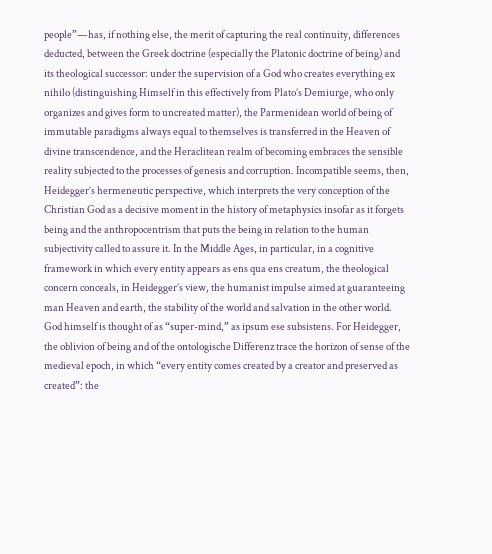people”—has, if nothing else, the merit of capturing the real continuity, differences deducted, between the Greek doctrine (especially the Platonic doctrine of being) and its theological successor: under the supervision of a God who creates everything ex nihilo (distinguishing Himself in this effectively from Plato’s Demiurge, who only organizes and gives form to uncreated matter), the Parmenidean world of being of immutable paradigms always equal to themselves is transferred in the Heaven of divine transcendence, and the Heraclitean realm of becoming embraces the sensible reality subjected to the processes of genesis and corruption. Incompatible seems, then, Heidegger’s hermeneutic perspective, which interprets the very conception of the Christian God as a decisive moment in the history of metaphysics insofar as it forgets being and the anthropocentrism that puts the being in relation to the human subjectivity called to assure it. In the Middle Ages, in particular, in a cognitive framework in which every entity appears as ens qua ens creatum, the theological concern conceals, in Heidegger’s view, the humanist impulse aimed at guaranteeing man Heaven and earth, the stability of the world and salvation in the other world. God himself is thought of as “super-mind,” as ipsum ese subsistens. For Heidegger, the oblivion of being and of the ontologische Differenz trace the horizon of sense of the medieval epoch, in which “every entity comes created by a creator and preserved as created”: the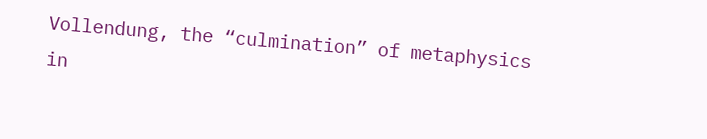Vollendung, the “culmination” of metaphysics in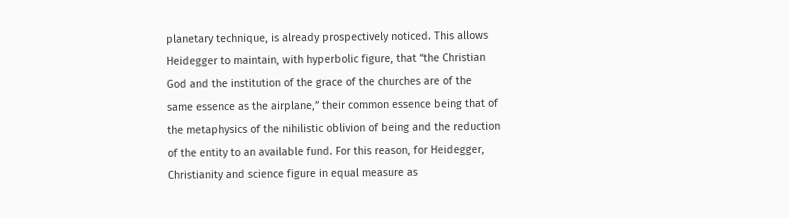planetary technique, is already prospectively noticed. This allows Heidegger to maintain, with hyperbolic figure, that “the Christian God and the institution of the grace of the churches are of the same essence as the airplane,” their common essence being that of the metaphysics of the nihilistic oblivion of being and the reduction of the entity to an available fund. For this reason, for Heidegger, Christianity and science figure in equal measure as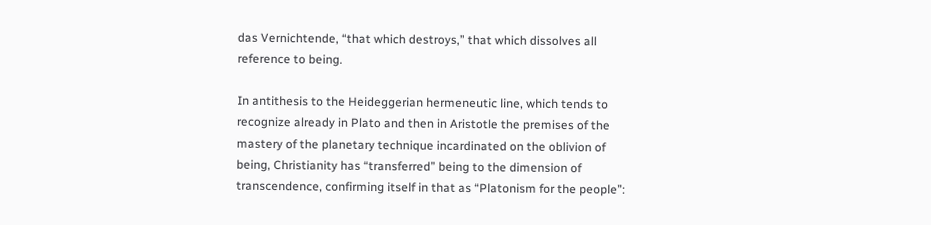das Vernichtende, “that which destroys,” that which dissolves all reference to being.

In antithesis to the Heideggerian hermeneutic line, which tends to recognize already in Plato and then in Aristotle the premises of the mastery of the planetary technique incardinated on the oblivion of being, Christianity has “transferred” being to the dimension of transcendence, confirming itself in that as “Platonism for the people”: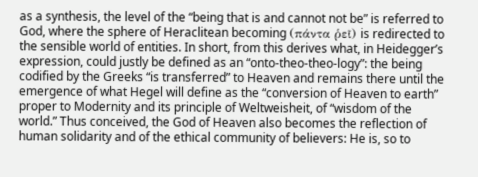as a synthesis, the level of the “being that is and cannot not be” is referred to God, where the sphere of Heraclitean becoming (πάντα ῥεῖ) is redirected to the sensible world of entities. In short, from this derives what, in Heidegger’s expression, could justly be defined as an “onto-theo-theo-logy”: the being codified by the Greeks “is transferred” to Heaven and remains there until the emergence of what Hegel will define as the “conversion of Heaven to earth” proper to Modernity and its principle of Weltweisheit, of “wisdom of the world.” Thus conceived, the God of Heaven also becomes the reflection of human solidarity and of the ethical community of believers: He is, so to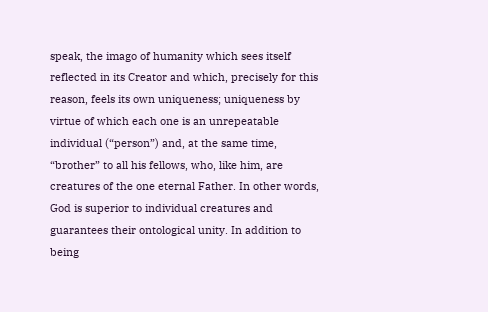speak, the imago of humanity which sees itself reflected in its Creator and which, precisely for this reason, feels its own uniqueness; uniqueness by virtue of which each one is an unrepeatable individual (“person”) and, at the same time, “brother” to all his fellows, who, like him, are creatures of the one eternal Father. In other words, God is superior to individual creatures and guarantees their ontological unity. In addition to being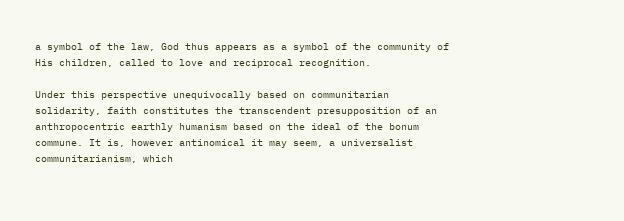a symbol of the law, God thus appears as a symbol of the community of His children, called to love and reciprocal recognition.

Under this perspective unequivocally based on communitarian solidarity, faith constitutes the transcendent presupposition of an anthropocentric earthly humanism based on the ideal of the bonum commune. It is, however antinomical it may seem, a universalist communitarianism, which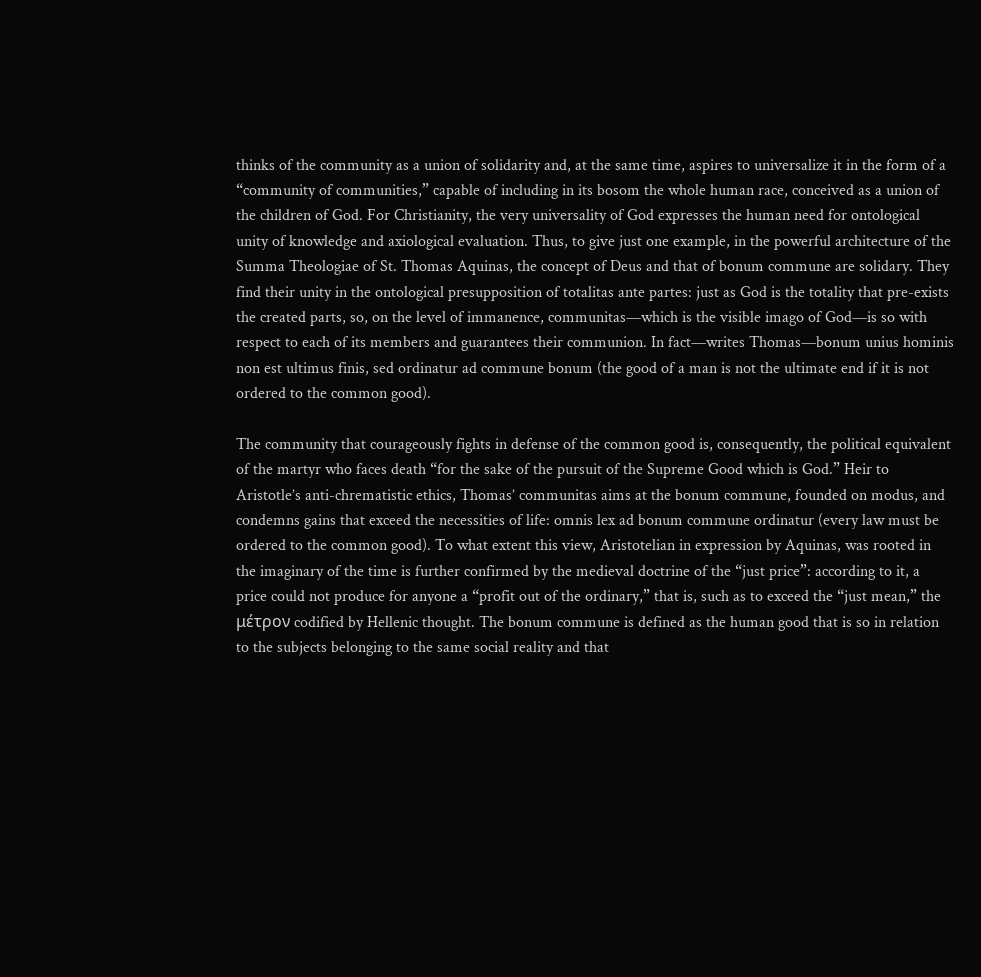thinks of the community as a union of solidarity and, at the same time, aspires to universalize it in the form of a “community of communities,” capable of including in its bosom the whole human race, conceived as a union of the children of God. For Christianity, the very universality of God expresses the human need for ontological unity of knowledge and axiological evaluation. Thus, to give just one example, in the powerful architecture of the Summa Theologiae of St. Thomas Aquinas, the concept of Deus and that of bonum commune are solidary. They find their unity in the ontological presupposition of totalitas ante partes: just as God is the totality that pre-exists the created parts, so, on the level of immanence, communitas—which is the visible imago of God—is so with respect to each of its members and guarantees their communion. In fact—writes Thomas—bonum unius hominis non est ultimus finis, sed ordinatur ad commune bonum (the good of a man is not the ultimate end if it is not ordered to the common good).

The community that courageously fights in defense of the common good is, consequently, the political equivalent of the martyr who faces death “for the sake of the pursuit of the Supreme Good which is God.” Heir to Aristotle’s anti-chrematistic ethics, Thomas’ communitas aims at the bonum commune, founded on modus, and condemns gains that exceed the necessities of life: omnis lex ad bonum commune ordinatur (every law must be ordered to the common good). To what extent this view, Aristotelian in expression by Aquinas, was rooted in the imaginary of the time is further confirmed by the medieval doctrine of the “just price”: according to it, a price could not produce for anyone a “profit out of the ordinary,” that is, such as to exceed the “just mean,” the μέτρον codified by Hellenic thought. The bonum commune is defined as the human good that is so in relation to the subjects belonging to the same social reality and that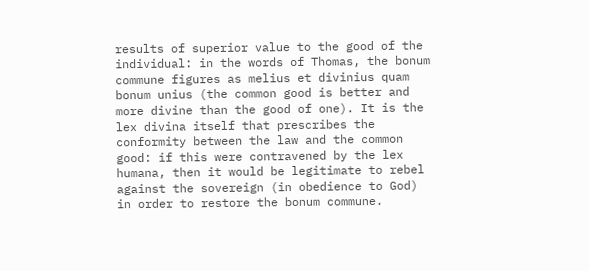results of superior value to the good of the individual: in the words of Thomas, the bonum commune figures as melius et divinius quam bonum unius (the common good is better and more divine than the good of one). It is the lex divina itself that prescribes the conformity between the law and the common good: if this were contravened by the lex humana, then it would be legitimate to rebel against the sovereign (in obedience to God) in order to restore the bonum commune.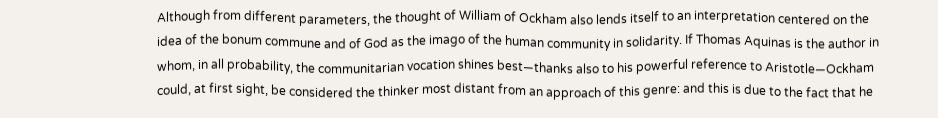Although from different parameters, the thought of William of Ockham also lends itself to an interpretation centered on the idea of the bonum commune and of God as the imago of the human community in solidarity. If Thomas Aquinas is the author in whom, in all probability, the communitarian vocation shines best—thanks also to his powerful reference to Aristotle—Ockham could, at first sight, be considered the thinker most distant from an approach of this genre: and this is due to the fact that he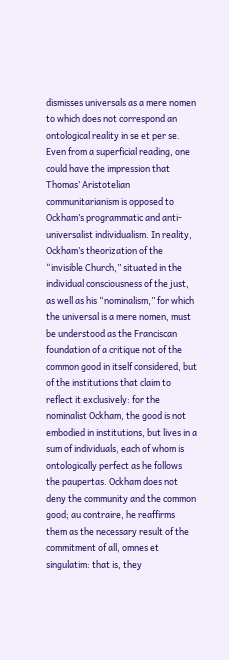dismisses universals as a mere nomen to which does not correspond an ontological reality in se et per se. Even from a superficial reading, one could have the impression that Thomas’ Aristotelian communitarianism is opposed to Ockham’s programmatic and anti-universalist individualism. In reality, Ockham’s theorization of the “invisible Church,” situated in the individual consciousness of the just, as well as his “nominalism,” for which the universal is a mere nomen, must be understood as the Franciscan foundation of a critique not of the common good in itself considered, but of the institutions that claim to reflect it exclusively: for the nominalist Ockham, the good is not embodied in institutions, but lives in a sum of individuals, each of whom is ontologically perfect as he follows the paupertas. Ockham does not deny the community and the common good; au contraire, he reaffirms them as the necessary result of the commitment of all, omnes et singulatim: that is, they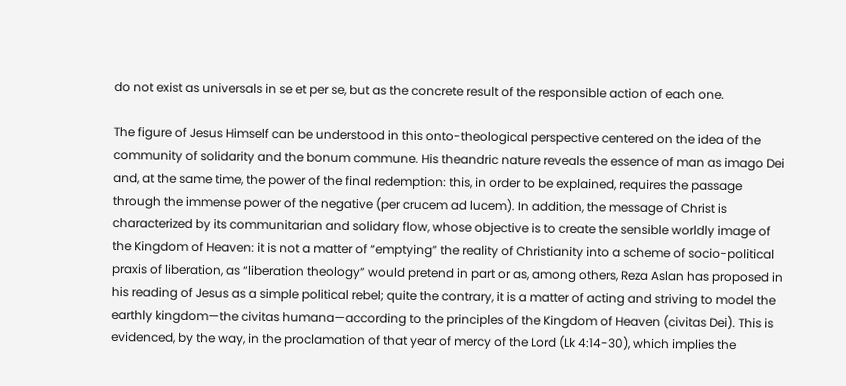do not exist as universals in se et per se, but as the concrete result of the responsible action of each one.

The figure of Jesus Himself can be understood in this onto-theological perspective centered on the idea of the community of solidarity and the bonum commune. His theandric nature reveals the essence of man as imago Dei and, at the same time, the power of the final redemption: this, in order to be explained, requires the passage through the immense power of the negative (per crucem ad lucem). In addition, the message of Christ is characterized by its communitarian and solidary flow, whose objective is to create the sensible worldly image of the Kingdom of Heaven: it is not a matter of “emptying” the reality of Christianity into a scheme of socio-political praxis of liberation, as “liberation theology” would pretend in part or as, among others, Reza Aslan has proposed in his reading of Jesus as a simple political rebel; quite the contrary, it is a matter of acting and striving to model the earthly kingdom—the civitas humana—according to the principles of the Kingdom of Heaven (civitas Dei). This is evidenced, by the way, in the proclamation of that year of mercy of the Lord (Lk 4:14-30), which implies the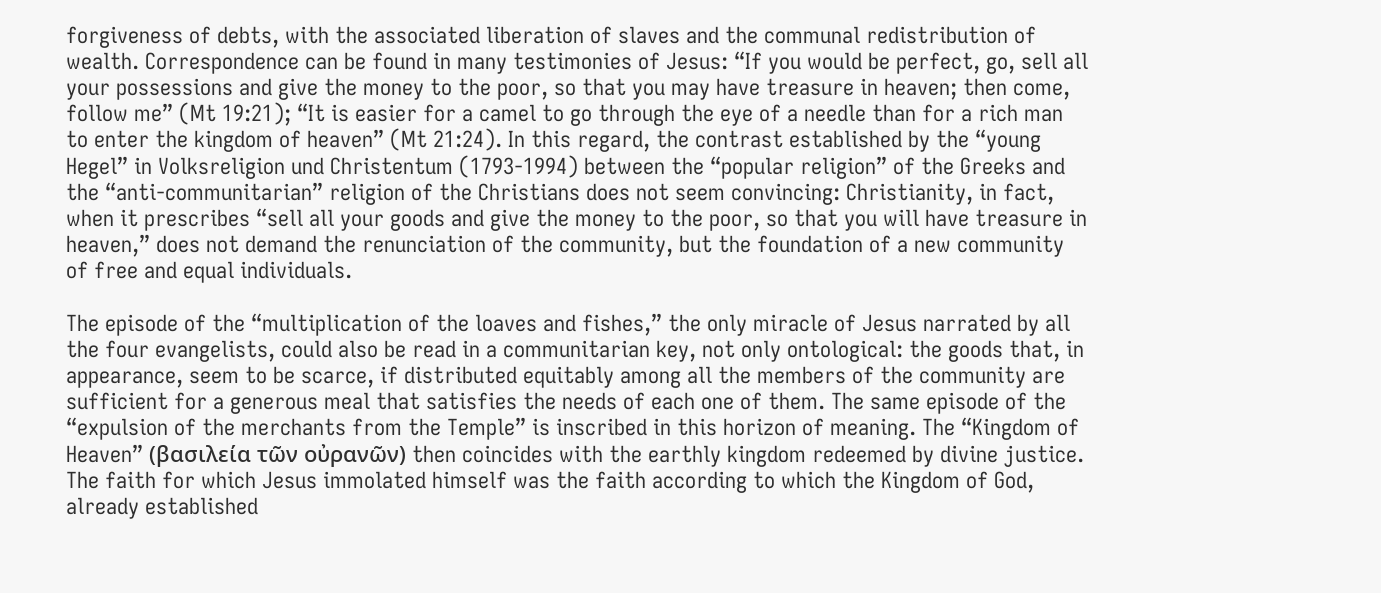forgiveness of debts, with the associated liberation of slaves and the communal redistribution of wealth. Correspondence can be found in many testimonies of Jesus: “If you would be perfect, go, sell all your possessions and give the money to the poor, so that you may have treasure in heaven; then come, follow me” (Mt 19:21); “It is easier for a camel to go through the eye of a needle than for a rich man to enter the kingdom of heaven” (Mt 21:24). In this regard, the contrast established by the “young Hegel” in Volksreligion und Christentum (1793-1994) between the “popular religion” of the Greeks and the “anti-communitarian” religion of the Christians does not seem convincing: Christianity, in fact, when it prescribes “sell all your goods and give the money to the poor, so that you will have treasure in heaven,” does not demand the renunciation of the community, but the foundation of a new community of free and equal individuals.

The episode of the “multiplication of the loaves and fishes,” the only miracle of Jesus narrated by all the four evangelists, could also be read in a communitarian key, not only ontological: the goods that, in appearance, seem to be scarce, if distributed equitably among all the members of the community are sufficient for a generous meal that satisfies the needs of each one of them. The same episode of the “expulsion of the merchants from the Temple” is inscribed in this horizon of meaning. The “Kingdom of Heaven” (βασιλεία τῶν οὐρανῶν) then coincides with the earthly kingdom redeemed by divine justice. The faith for which Jesus immolated himself was the faith according to which the Kingdom of God, already established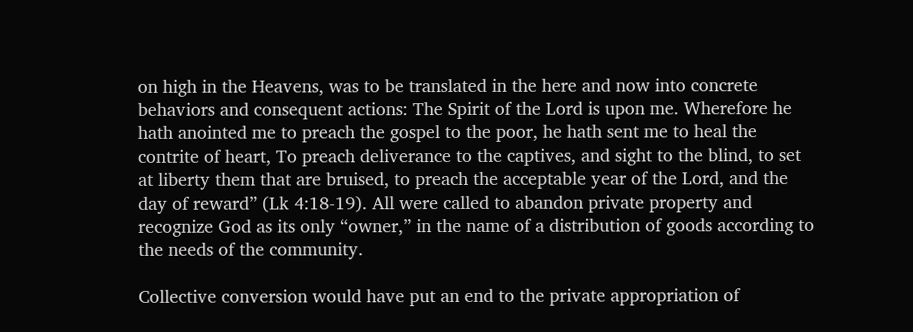on high in the Heavens, was to be translated in the here and now into concrete behaviors and consequent actions: The Spirit of the Lord is upon me. Wherefore he hath anointed me to preach the gospel to the poor, he hath sent me to heal the contrite of heart, To preach deliverance to the captives, and sight to the blind, to set at liberty them that are bruised, to preach the acceptable year of the Lord, and the day of reward” (Lk 4:18-19). All were called to abandon private property and recognize God as its only “owner,” in the name of a distribution of goods according to the needs of the community.

Collective conversion would have put an end to the private appropriation of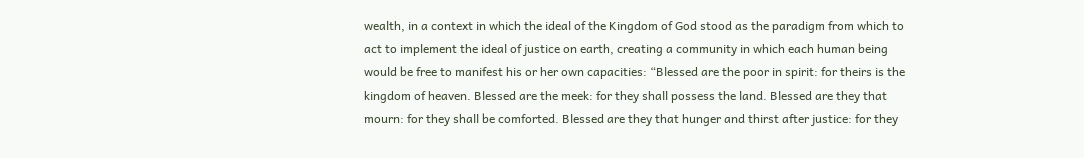wealth, in a context in which the ideal of the Kingdom of God stood as the paradigm from which to act to implement the ideal of justice on earth, creating a community in which each human being would be free to manifest his or her own capacities: “Blessed are the poor in spirit: for theirs is the kingdom of heaven. Blessed are the meek: for they shall possess the land. Blessed are they that mourn: for they shall be comforted. Blessed are they that hunger and thirst after justice: for they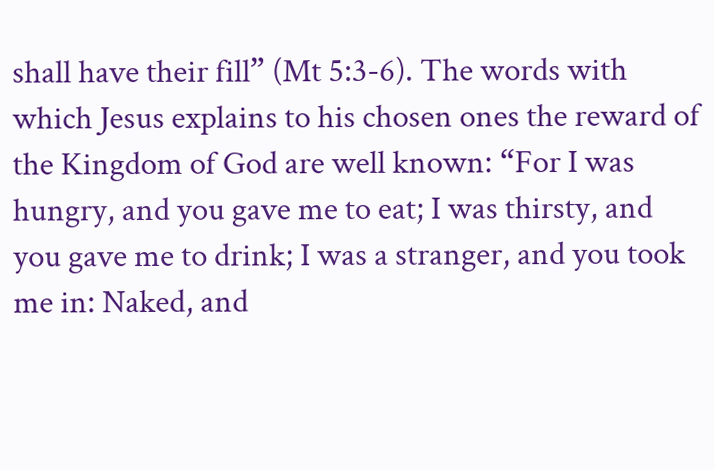shall have their fill” (Mt 5:3-6). The words with which Jesus explains to his chosen ones the reward of the Kingdom of God are well known: “For I was hungry, and you gave me to eat; I was thirsty, and you gave me to drink; I was a stranger, and you took me in: Naked, and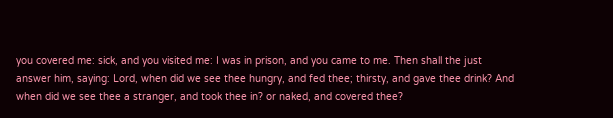you covered me: sick, and you visited me: I was in prison, and you came to me. Then shall the just answer him, saying: Lord, when did we see thee hungry, and fed thee; thirsty, and gave thee drink? And when did we see thee a stranger, and took thee in? or naked, and covered thee?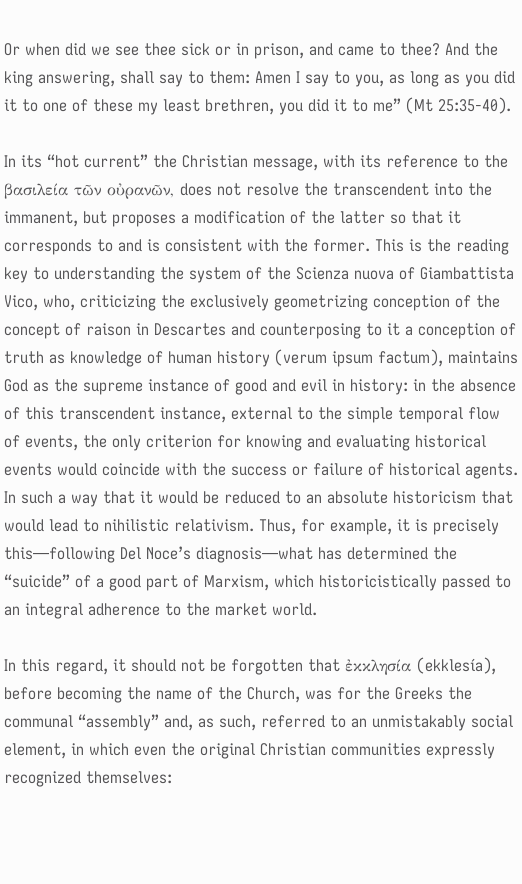Or when did we see thee sick or in prison, and came to thee? And the king answering, shall say to them: Amen I say to you, as long as you did it to one of these my least brethren, you did it to me” (Mt 25:35-40).

In its “hot current” the Christian message, with its reference to the βασιλεία τῶν οὐρανῶν, does not resolve the transcendent into the immanent, but proposes a modification of the latter so that it corresponds to and is consistent with the former. This is the reading key to understanding the system of the Scienza nuova of Giambattista Vico, who, criticizing the exclusively geometrizing conception of the concept of raison in Descartes and counterposing to it a conception of truth as knowledge of human history (verum ipsum factum), maintains God as the supreme instance of good and evil in history: in the absence of this transcendent instance, external to the simple temporal flow of events, the only criterion for knowing and evaluating historical events would coincide with the success or failure of historical agents. In such a way that it would be reduced to an absolute historicism that would lead to nihilistic relativism. Thus, for example, it is precisely this—following Del Noce’s diagnosis—what has determined the “suicide” of a good part of Marxism, which historicistically passed to an integral adherence to the market world.

In this regard, it should not be forgotten that ἐκκλησία (ekklesía), before becoming the name of the Church, was for the Greeks the communal “assembly” and, as such, referred to an unmistakably social element, in which even the original Christian communities expressly recognized themselves: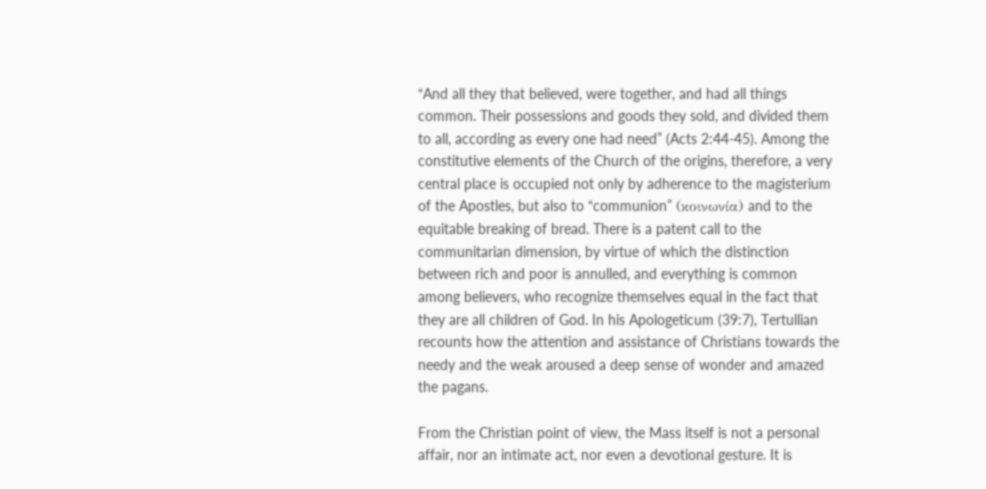“And all they that believed, were together, and had all things common. Their possessions and goods they sold, and divided them to all, according as every one had need” (Acts 2:44-45). Among the constitutive elements of the Church of the origins, therefore, a very central place is occupied not only by adherence to the magisterium of the Apostles, but also to “communion” (κοινωνία) and to the equitable breaking of bread. There is a patent call to the communitarian dimension, by virtue of which the distinction between rich and poor is annulled, and everything is common among believers, who recognize themselves equal in the fact that they are all children of God. In his Apologeticum (39:7), Tertullian recounts how the attention and assistance of Christians towards the needy and the weak aroused a deep sense of wonder and amazed the pagans.

From the Christian point of view, the Mass itself is not a personal affair, nor an intimate act, nor even a devotional gesture. It is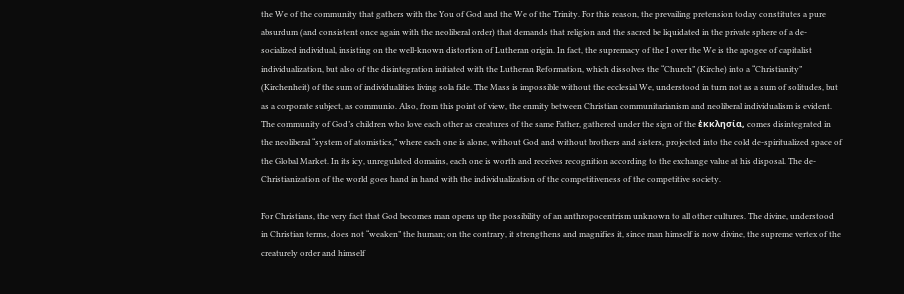the We of the community that gathers with the You of God and the We of the Trinity. For this reason, the prevailing pretension today constitutes a pure absurdum (and consistent once again with the neoliberal order) that demands that religion and the sacred be liquidated in the private sphere of a de-socialized individual, insisting on the well-known distortion of Lutheran origin. In fact, the supremacy of the I over the We is the apogee of capitalist individualization, but also of the disintegration initiated with the Lutheran Reformation, which dissolves the “Church” (Kirche) into a “Christianity” (Kirchenheit) of the sum of individualities living sola fide. The Mass is impossible without the ecclesial We, understood in turn not as a sum of solitudes, but as a corporate subject, as communio. Also, from this point of view, the enmity between Christian communitarianism and neoliberal individualism is evident. The community of God’s children who love each other as creatures of the same Father, gathered under the sign of the ἐκκλησία, comes disintegrated in the neoliberal “system of atomistics,” where each one is alone, without God and without brothers and sisters, projected into the cold de-spiritualized space of the Global Market. In its icy, unregulated domains, each one is worth and receives recognition according to the exchange value at his disposal. The de-Christianization of the world goes hand in hand with the individualization of the competitiveness of the competitive society.

For Christians, the very fact that God becomes man opens up the possibility of an anthropocentrism unknown to all other cultures. The divine, understood in Christian terms, does not “weaken” the human; on the contrary, it strengthens and magnifies it, since man himself is now divine, the supreme vertex of the creaturely order and himself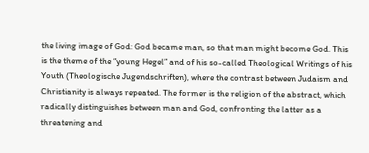the living image of God: God became man, so that man might become God. This is the theme of the “young Hegel” and of his so-called Theological Writings of his Youth (Theologische Jugendschriften), where the contrast between Judaism and Christianity is always repeated. The former is the religion of the abstract, which radically distinguishes between man and God, confronting the latter as a threatening and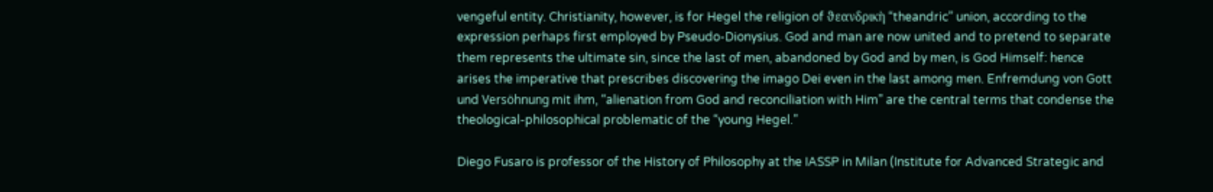vengeful entity. Christianity, however, is for Hegel the religion of ϑεανδρικὴ “theandric” union, according to the expression perhaps first employed by Pseudo-Dionysius. God and man are now united and to pretend to separate them represents the ultimate sin, since the last of men, abandoned by God and by men, is God Himself: hence arises the imperative that prescribes discovering the imago Dei even in the last among men. Enfremdung von Gott und Versöhnung mit ihm, “alienation from God and reconciliation with Him” are the central terms that condense the theological-philosophical problematic of the “young Hegel.”

Diego Fusaro is professor of the History of Philosophy at the IASSP in Milan (Institute for Advanced Strategic and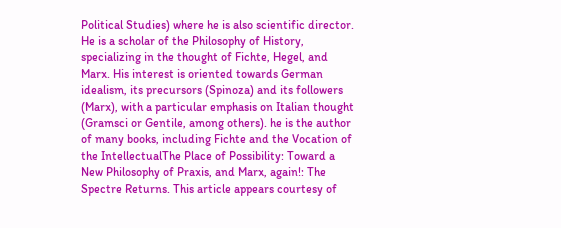Political Studies) where he is also scientific director. He is a scholar of the Philosophy of History, specializing in the thought of Fichte, Hegel, and Marx. His interest is oriented towards German idealism, its precursors (Spinoza) and its followers (Marx), with a particular emphasis on Italian thought (Gramsci or Gentile, among others). he is the author of many books, including Fichte and the Vocation of the IntellectualThe Place of Possibility: Toward a New Philosophy of Praxis, and Marx, again!: The Spectre Returns. This article appears courtesy of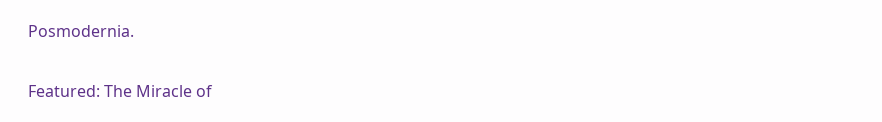Posmodernia.

Featured: The Miracle of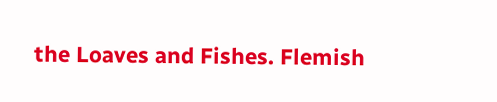the Loaves and Fishes. Flemish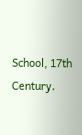School, 17th Century.